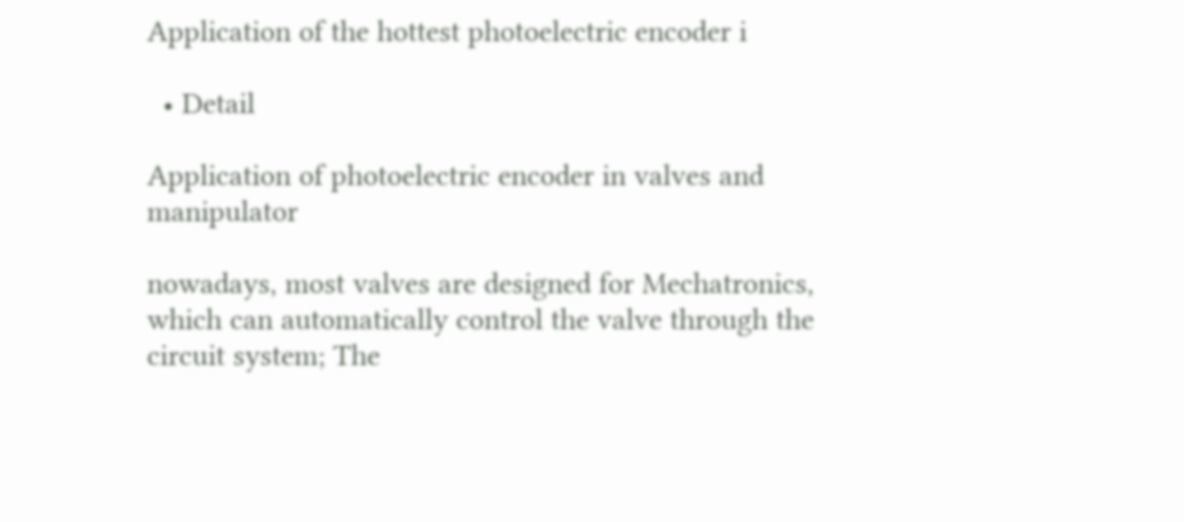Application of the hottest photoelectric encoder i

  • Detail

Application of photoelectric encoder in valves and manipulator

nowadays, most valves are designed for Mechatronics, which can automatically control the valve through the circuit system; The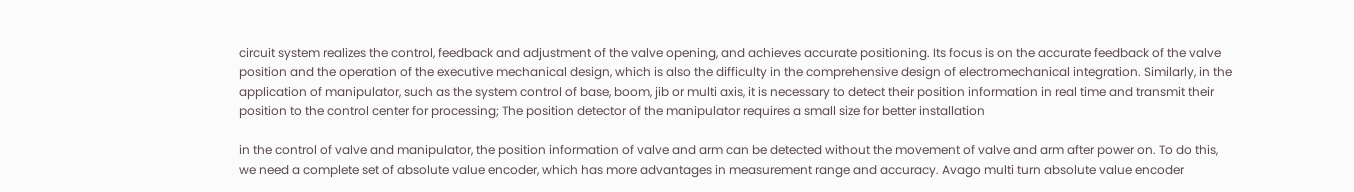circuit system realizes the control, feedback and adjustment of the valve opening, and achieves accurate positioning. Its focus is on the accurate feedback of the valve position and the operation of the executive mechanical design, which is also the difficulty in the comprehensive design of electromechanical integration. Similarly, in the application of manipulator, such as the system control of base, boom, jib or multi axis, it is necessary to detect their position information in real time and transmit their position to the control center for processing; The position detector of the manipulator requires a small size for better installation

in the control of valve and manipulator, the position information of valve and arm can be detected without the movement of valve and arm after power on. To do this, we need a complete set of absolute value encoder, which has more advantages in measurement range and accuracy. Avago multi turn absolute value encoder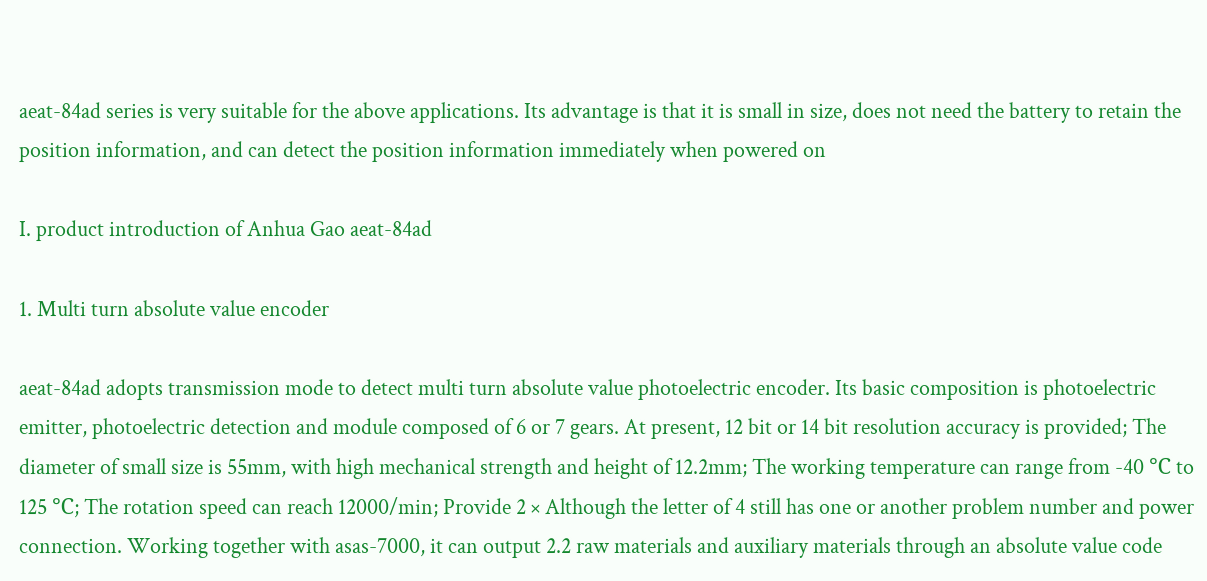aeat-84ad series is very suitable for the above applications. Its advantage is that it is small in size, does not need the battery to retain the position information, and can detect the position information immediately when powered on

I. product introduction of Anhua Gao aeat-84ad

1. Multi turn absolute value encoder

aeat-84ad adopts transmission mode to detect multi turn absolute value photoelectric encoder. Its basic composition is photoelectric emitter, photoelectric detection and module composed of 6 or 7 gears. At present, 12 bit or 14 bit resolution accuracy is provided; The diameter of small size is 55mm, with high mechanical strength and height of 12.2mm; The working temperature can range from -40 ℃ to 125 ℃; The rotation speed can reach 12000/min; Provide 2 × Although the letter of 4 still has one or another problem number and power connection. Working together with asas-7000, it can output 2.2 raw materials and auxiliary materials through an absolute value code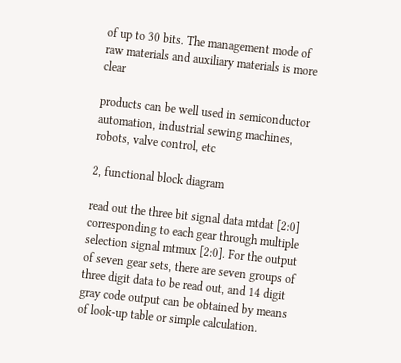of up to 30 bits. The management mode of raw materials and auxiliary materials is more clear

products can be well used in semiconductor automation, industrial sewing machines, robots, valve control, etc

2, functional block diagram

read out the three bit signal data mtdat [2:0] corresponding to each gear through multiple selection signal mtmux [2:0]. For the output of seven gear sets, there are seven groups of three digit data to be read out, and 14 digit gray code output can be obtained by means of look-up table or simple calculation.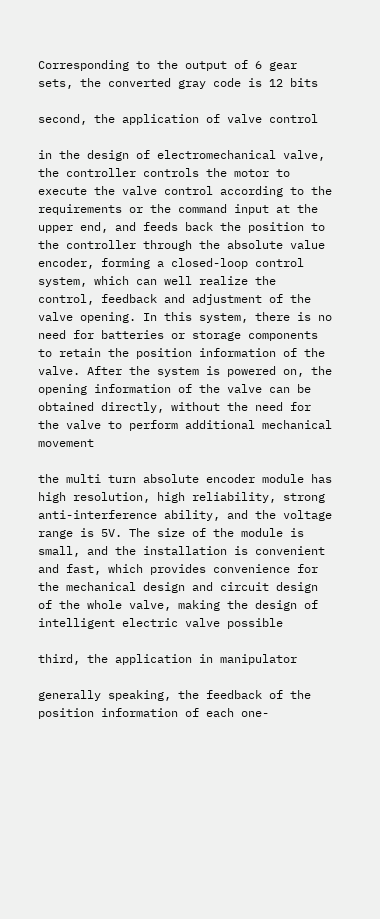Corresponding to the output of 6 gear sets, the converted gray code is 12 bits

second, the application of valve control

in the design of electromechanical valve, the controller controls the motor to execute the valve control according to the requirements or the command input at the upper end, and feeds back the position to the controller through the absolute value encoder, forming a closed-loop control system, which can well realize the control, feedback and adjustment of the valve opening. In this system, there is no need for batteries or storage components to retain the position information of the valve. After the system is powered on, the opening information of the valve can be obtained directly, without the need for the valve to perform additional mechanical movement

the multi turn absolute encoder module has high resolution, high reliability, strong anti-interference ability, and the voltage range is 5V. The size of the module is small, and the installation is convenient and fast, which provides convenience for the mechanical design and circuit design of the whole valve, making the design of intelligent electric valve possible

third, the application in manipulator

generally speaking, the feedback of the position information of each one-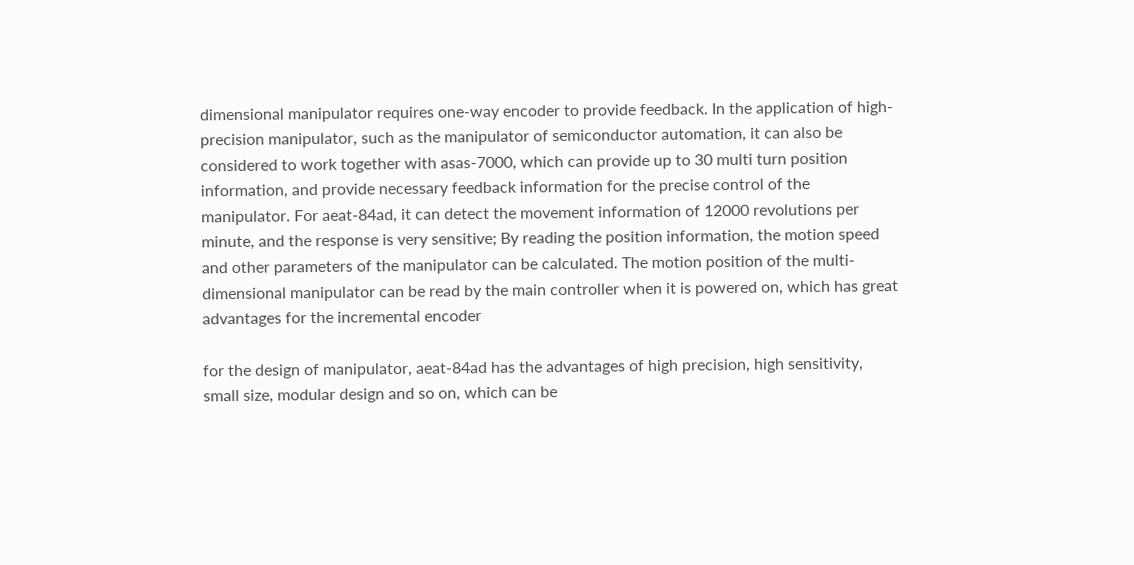dimensional manipulator requires one-way encoder to provide feedback. In the application of high-precision manipulator, such as the manipulator of semiconductor automation, it can also be considered to work together with asas-7000, which can provide up to 30 multi turn position information, and provide necessary feedback information for the precise control of the manipulator. For aeat-84ad, it can detect the movement information of 12000 revolutions per minute, and the response is very sensitive; By reading the position information, the motion speed and other parameters of the manipulator can be calculated. The motion position of the multi-dimensional manipulator can be read by the main controller when it is powered on, which has great advantages for the incremental encoder

for the design of manipulator, aeat-84ad has the advantages of high precision, high sensitivity, small size, modular design and so on, which can be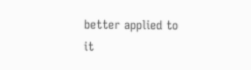better applied to it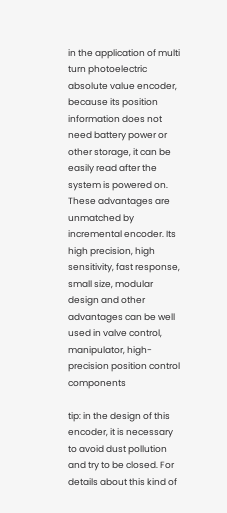in the application of multi turn photoelectric absolute value encoder, because its position information does not need battery power or other storage, it can be easily read after the system is powered on. These advantages are unmatched by incremental encoder. Its high precision, high sensitivity, fast response, small size, modular design and other advantages can be well used in valve control, manipulator, high-precision position control components

tip: in the design of this encoder, it is necessary to avoid dust pollution and try to be closed. For details about this kind of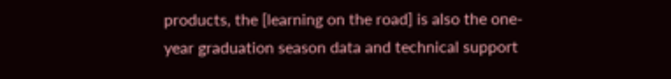products, the [learning on the road] is also the one-year graduation season data and technical support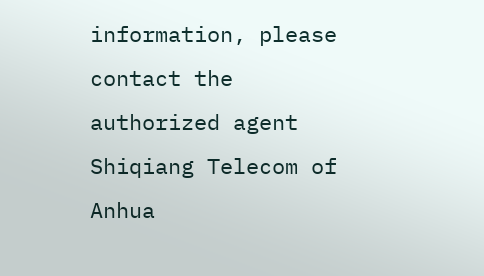information, please contact the authorized agent Shiqiang Telecom of Anhua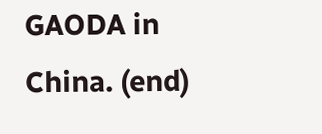GAODA in China. (end)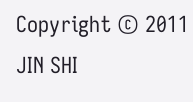Copyright © 2011 JIN SHI